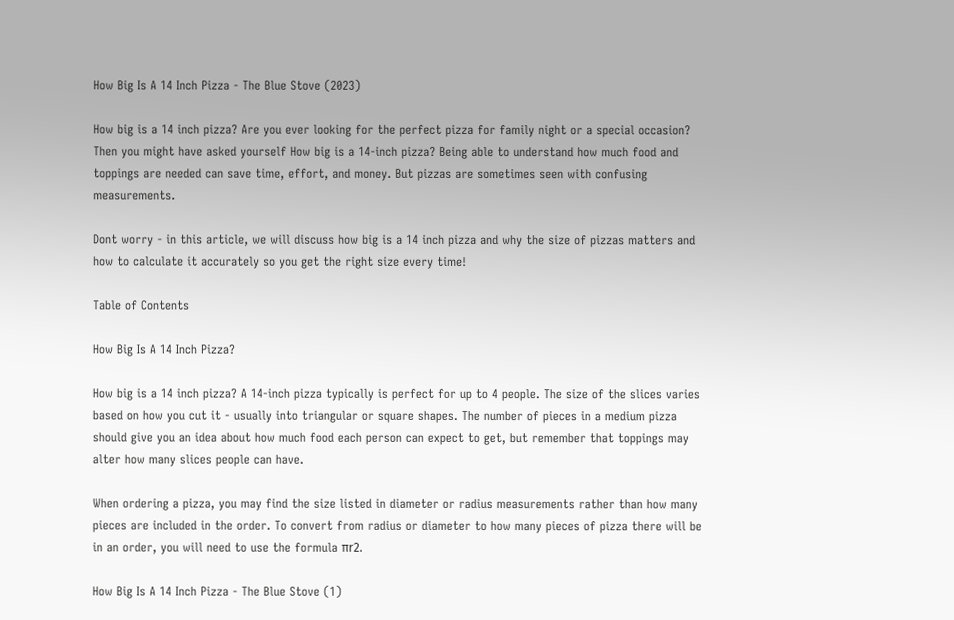How Big Is A 14 Inch Pizza - The Blue Stove (2023)

How big is a 14 inch pizza? Are you ever looking for the perfect pizza for family night or a special occasion? Then you might have asked yourself How big is a 14-inch pizza? Being able to understand how much food and toppings are needed can save time, effort, and money. But pizzas are sometimes seen with confusing measurements.

Dont worry - in this article, we will discuss how big is a 14 inch pizza and why the size of pizzas matters and how to calculate it accurately so you get the right size every time!

Table of Contents

How Big Is A 14 Inch Pizza?

How big is a 14 inch pizza? A 14-inch pizza typically is perfect for up to 4 people. The size of the slices varies based on how you cut it - usually into triangular or square shapes. The number of pieces in a medium pizza should give you an idea about how much food each person can expect to get, but remember that toppings may alter how many slices people can have.

When ordering a pizza, you may find the size listed in diameter or radius measurements rather than how many pieces are included in the order. To convert from radius or diameter to how many pieces of pizza there will be in an order, you will need to use the formula πr2.

How Big Is A 14 Inch Pizza - The Blue Stove (1)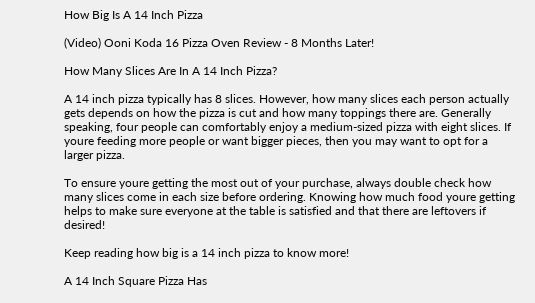How Big Is A 14 Inch Pizza

(Video) Ooni Koda 16 Pizza Oven Review - 8 Months Later!

How Many Slices Are In A 14 Inch Pizza?

A 14 inch pizza typically has 8 slices. However, how many slices each person actually gets depends on how the pizza is cut and how many toppings there are. Generally speaking, four people can comfortably enjoy a medium-sized pizza with eight slices. If youre feeding more people or want bigger pieces, then you may want to opt for a larger pizza.

To ensure youre getting the most out of your purchase, always double check how many slices come in each size before ordering. Knowing how much food youre getting helps to make sure everyone at the table is satisfied and that there are leftovers if desired!

Keep reading how big is a 14 inch pizza to know more!

A 14 Inch Square Pizza Has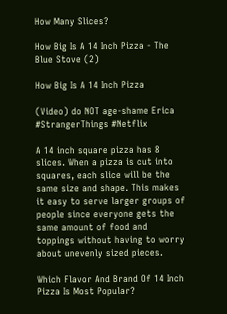How Many Slices?

How Big Is A 14 Inch Pizza - The Blue Stove (2)

How Big Is A 14 Inch Pizza

(Video) do NOT age-shame Erica #StrangerThings #Netflix

A 14 inch square pizza has 8 slices. When a pizza is cut into squares, each slice will be the same size and shape. This makes it easy to serve larger groups of people since everyone gets the same amount of food and toppings without having to worry about unevenly sized pieces.

Which Flavor And Brand Of 14 Inch Pizza Is Most Popular?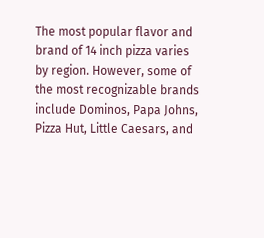The most popular flavor and brand of 14 inch pizza varies by region. However, some of the most recognizable brands include Dominos, Papa Johns, Pizza Hut, Little Caesars, and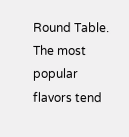Round Table. The most popular flavors tend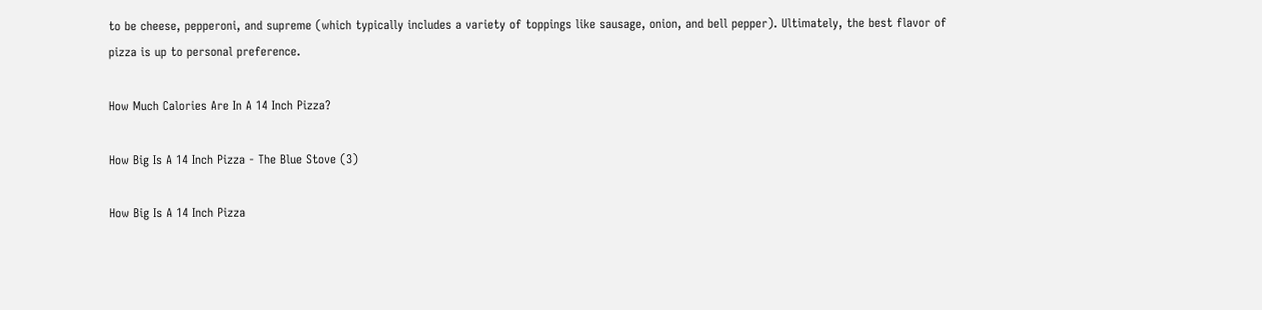to be cheese, pepperoni, and supreme (which typically includes a variety of toppings like sausage, onion, and bell pepper). Ultimately, the best flavor of pizza is up to personal preference.

How Much Calories Are In A 14 Inch Pizza?

How Big Is A 14 Inch Pizza - The Blue Stove (3)

How Big Is A 14 Inch Pizza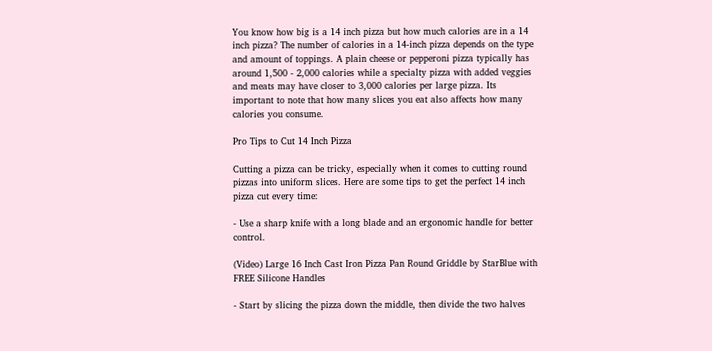You know how big is a 14 inch pizza but how much calories are in a 14 inch pizza? The number of calories in a 14-inch pizza depends on the type and amount of toppings. A plain cheese or pepperoni pizza typically has around 1,500 - 2,000 calories while a specialty pizza with added veggies and meats may have closer to 3,000 calories per large pizza. Its important to note that how many slices you eat also affects how many calories you consume.

Pro Tips to Cut 14 Inch Pizza

Cutting a pizza can be tricky, especially when it comes to cutting round pizzas into uniform slices. Here are some tips to get the perfect 14 inch pizza cut every time:

- Use a sharp knife with a long blade and an ergonomic handle for better control.

(Video) Large 16 Inch Cast Iron Pizza Pan Round Griddle by StarBlue with FREE Silicone Handles

- Start by slicing the pizza down the middle, then divide the two halves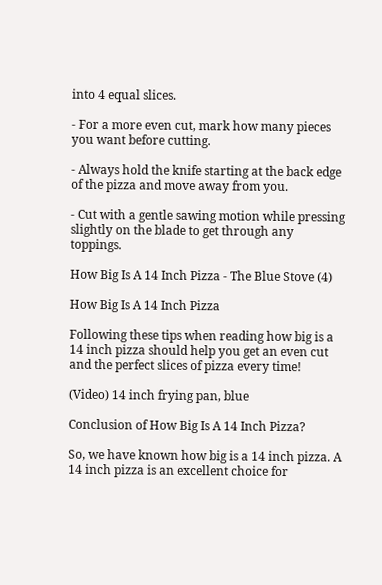into 4 equal slices.

- For a more even cut, mark how many pieces you want before cutting.

- Always hold the knife starting at the back edge of the pizza and move away from you.

- Cut with a gentle sawing motion while pressing slightly on the blade to get through any toppings.

How Big Is A 14 Inch Pizza - The Blue Stove (4)

How Big Is A 14 Inch Pizza

Following these tips when reading how big is a 14 inch pizza should help you get an even cut and the perfect slices of pizza every time!

(Video) 14 inch frying pan, blue

Conclusion of How Big Is A 14 Inch Pizza?

So, we have known how big is a 14 inch pizza. A 14 inch pizza is an excellent choice for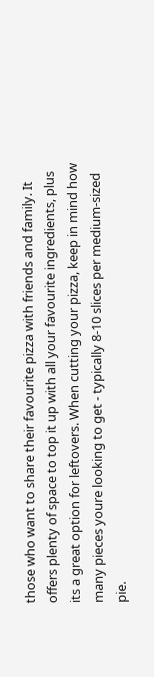those who want to share their favourite pizza with friends and family. It offers plenty of space to top it up with all your favourite ingredients, plus its a great option for leftovers. When cutting your pizza, keep in mind how many pieces youre looking to get - typically 8-10 slices per medium-sized pie.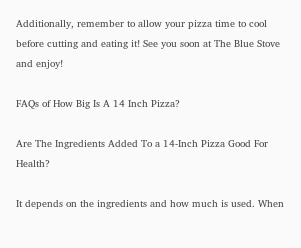Additionally, remember to allow your pizza time to cool before cutting and eating it! See you soon at The Blue Stove and enjoy!

FAQs of How Big Is A 14 Inch Pizza?

Are The Ingredients Added To a 14-Inch Pizza Good For Health?

It depends on the ingredients and how much is used. When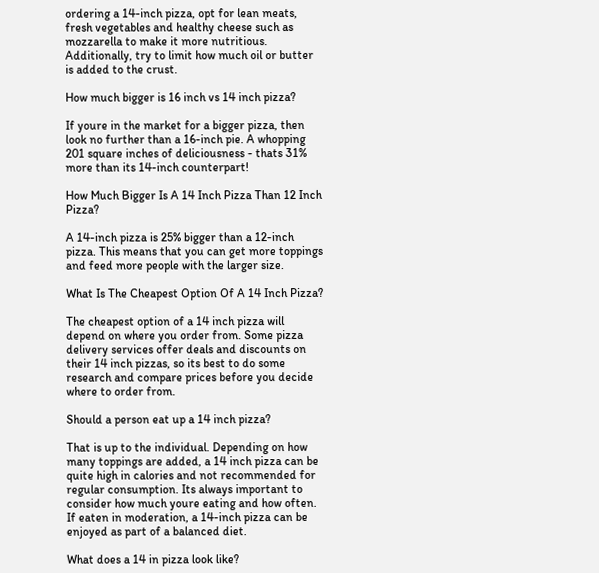ordering a 14-inch pizza, opt for lean meats, fresh vegetables and healthy cheese such as mozzarella to make it more nutritious. Additionally, try to limit how much oil or butter is added to the crust.

How much bigger is 16 inch vs 14 inch pizza?

If youre in the market for a bigger pizza, then look no further than a 16-inch pie. A whopping 201 square inches of deliciousness - thats 31% more than its 14-inch counterpart!

How Much Bigger Is A 14 Inch Pizza Than 12 Inch Pizza?

A 14-inch pizza is 25% bigger than a 12-inch pizza. This means that you can get more toppings and feed more people with the larger size.

What Is The Cheapest Option Of A 14 Inch Pizza?

The cheapest option of a 14 inch pizza will depend on where you order from. Some pizza delivery services offer deals and discounts on their 14 inch pizzas, so its best to do some research and compare prices before you decide where to order from.

Should a person eat up a 14 inch pizza?

That is up to the individual. Depending on how many toppings are added, a 14 inch pizza can be quite high in calories and not recommended for regular consumption. Its always important to consider how much youre eating and how often. If eaten in moderation, a 14-inch pizza can be enjoyed as part of a balanced diet.

What does a 14 in pizza look like?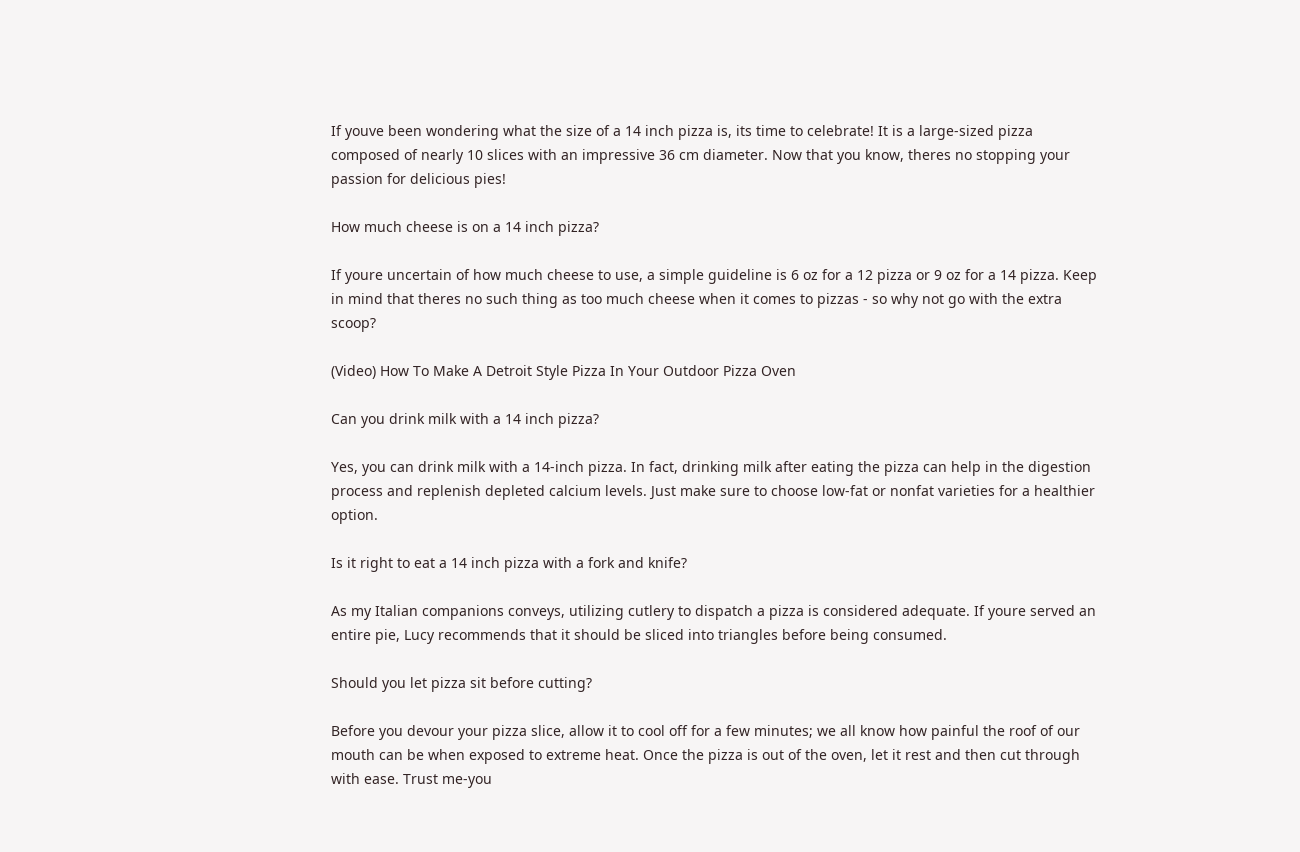If youve been wondering what the size of a 14 inch pizza is, its time to celebrate! It is a large-sized pizza composed of nearly 10 slices with an impressive 36 cm diameter. Now that you know, theres no stopping your passion for delicious pies!

How much cheese is on a 14 inch pizza?

If youre uncertain of how much cheese to use, a simple guideline is 6 oz for a 12 pizza or 9 oz for a 14 pizza. Keep in mind that theres no such thing as too much cheese when it comes to pizzas - so why not go with the extra scoop?

(Video) How To Make A Detroit Style Pizza In Your Outdoor Pizza Oven

Can you drink milk with a 14 inch pizza?

Yes, you can drink milk with a 14-inch pizza. In fact, drinking milk after eating the pizza can help in the digestion process and replenish depleted calcium levels. Just make sure to choose low-fat or nonfat varieties for a healthier option.

Is it right to eat a 14 inch pizza with a fork and knife?

As my Italian companions conveys, utilizing cutlery to dispatch a pizza is considered adequate. If youre served an entire pie, Lucy recommends that it should be sliced into triangles before being consumed.

Should you let pizza sit before cutting?

Before you devour your pizza slice, allow it to cool off for a few minutes; we all know how painful the roof of our mouth can be when exposed to extreme heat. Once the pizza is out of the oven, let it rest and then cut through with ease. Trust me-you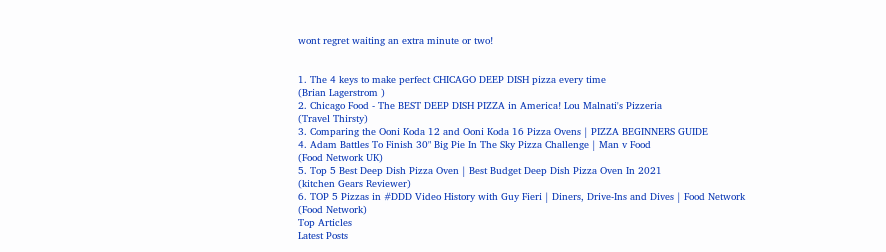wont regret waiting an extra minute or two!


1. The 4 keys to make perfect CHICAGO DEEP DISH pizza every time
(Brian Lagerstrom )
2. Chicago Food - The BEST DEEP DISH PIZZA in America! Lou Malnati's Pizzeria
(Travel Thirsty)
3. Comparing the Ooni Koda 12 and Ooni Koda 16 Pizza Ovens | PIZZA BEGINNERS GUIDE
4. Adam Battles To Finish 30" Big Pie In The Sky Pizza Challenge | Man v Food
(Food Network UK)
5. Top 5 Best Deep Dish Pizza Oven | Best Budget Deep Dish Pizza Oven In 2021
(kitchen Gears Reviewer)
6. TOP 5 Pizzas in #DDD Video History with Guy Fieri | Diners, Drive-Ins and Dives | Food Network
(Food Network)
Top Articles
Latest Posts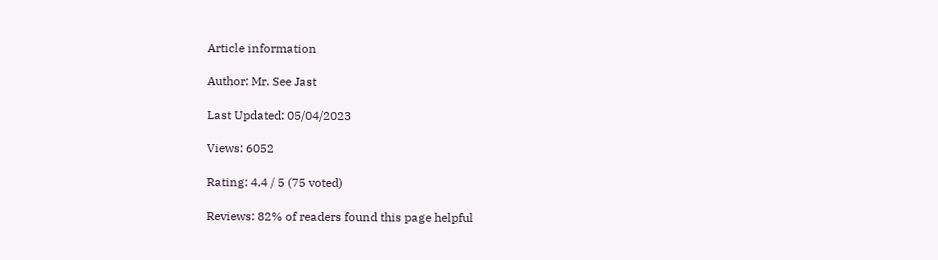Article information

Author: Mr. See Jast

Last Updated: 05/04/2023

Views: 6052

Rating: 4.4 / 5 (75 voted)

Reviews: 82% of readers found this page helpful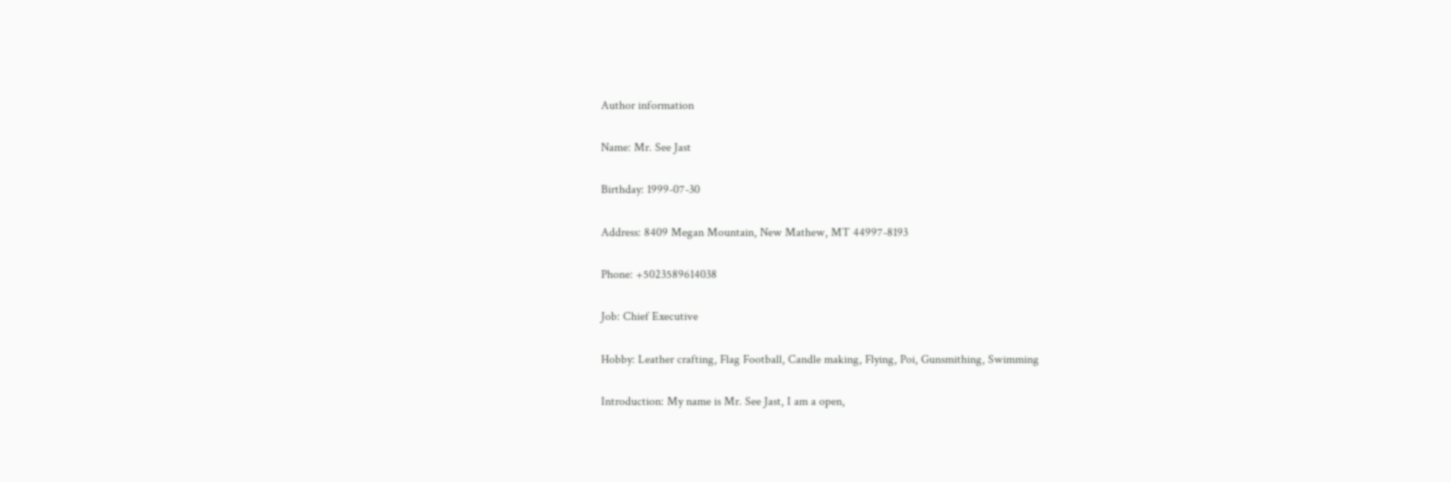Author information

Name: Mr. See Jast

Birthday: 1999-07-30

Address: 8409 Megan Mountain, New Mathew, MT 44997-8193

Phone: +5023589614038

Job: Chief Executive

Hobby: Leather crafting, Flag Football, Candle making, Flying, Poi, Gunsmithing, Swimming

Introduction: My name is Mr. See Jast, I am a open,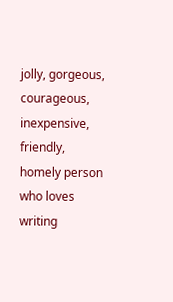jolly, gorgeous, courageous, inexpensive, friendly, homely person who loves writing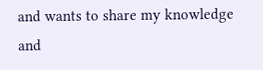and wants to share my knowledge and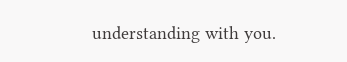understanding with you.